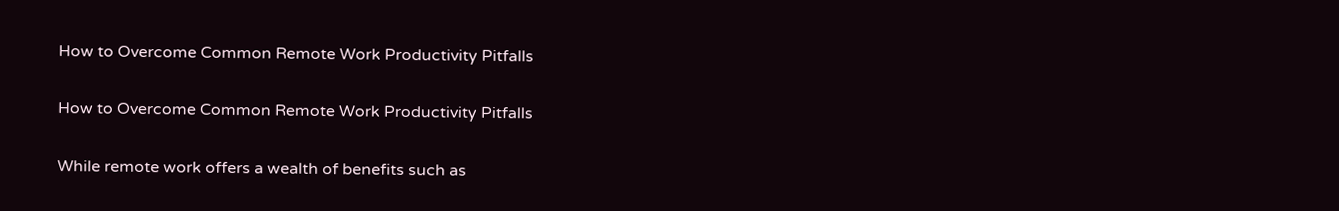How to Overcome Common Remote Work Productivity Pitfalls

How to Overcome Common Remote Work Productivity Pitfalls

While remote work offers a wealth of benefits such as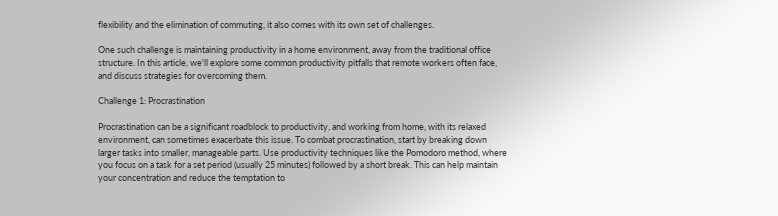flexibility and the elimination of commuting, it also comes with its own set of challenges.

One such challenge is maintaining productivity in a home environment, away from the traditional office structure. In this article, we'll explore some common productivity pitfalls that remote workers often face, and discuss strategies for overcoming them.

Challenge 1: Procrastination

Procrastination can be a significant roadblock to productivity, and working from home, with its relaxed environment, can sometimes exacerbate this issue. To combat procrastination, start by breaking down larger tasks into smaller, manageable parts. Use productivity techniques like the Pomodoro method, where you focus on a task for a set period (usually 25 minutes) followed by a short break. This can help maintain your concentration and reduce the temptation to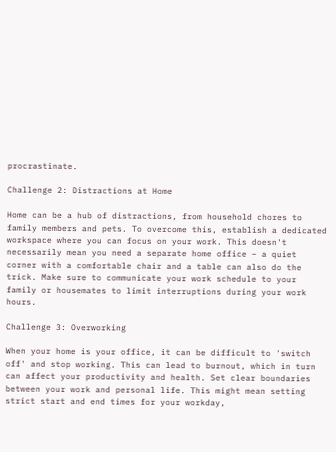procrastinate.

Challenge 2: Distractions at Home

Home can be a hub of distractions, from household chores to family members and pets. To overcome this, establish a dedicated workspace where you can focus on your work. This doesn't necessarily mean you need a separate home office – a quiet corner with a comfortable chair and a table can also do the trick. Make sure to communicate your work schedule to your family or housemates to limit interruptions during your work hours.

Challenge 3: Overworking

When your home is your office, it can be difficult to 'switch off' and stop working. This can lead to burnout, which in turn can affect your productivity and health. Set clear boundaries between your work and personal life. This might mean setting strict start and end times for your workday,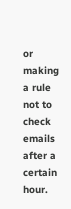or making a rule not to check emails after a certain hour.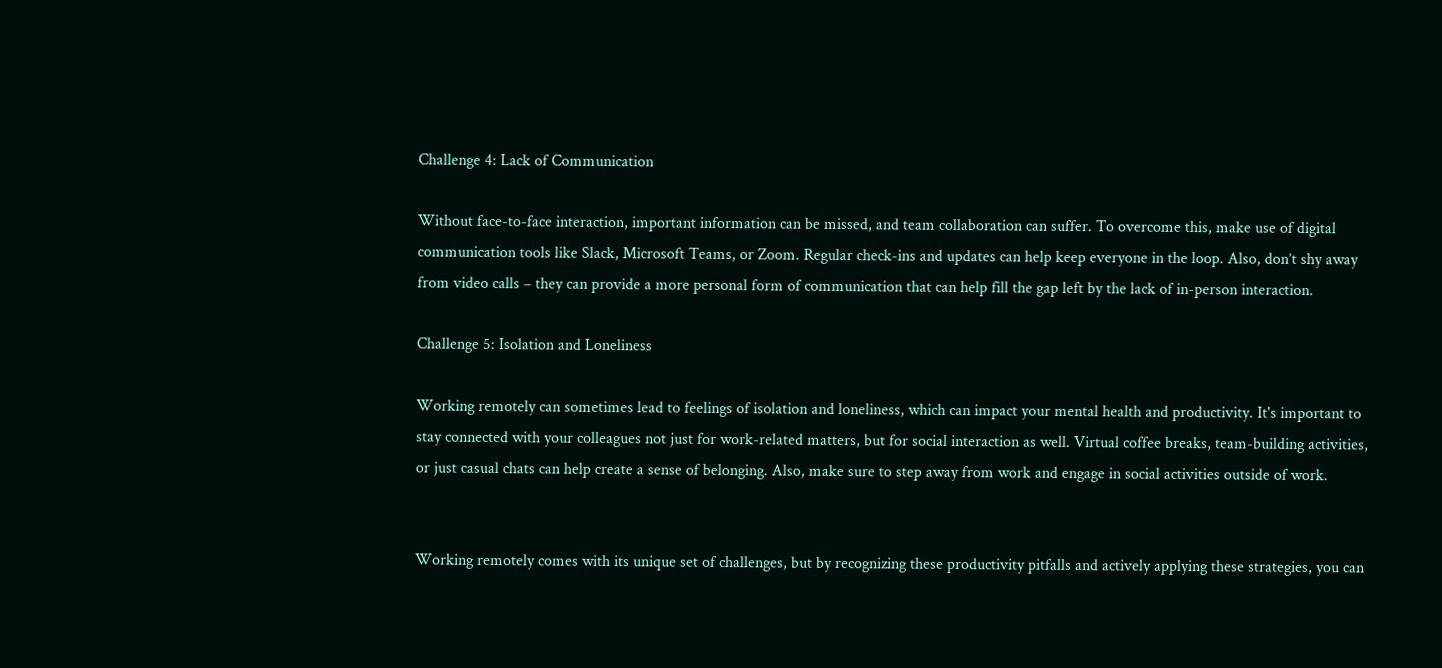Challenge 4: Lack of Communication

Without face-to-face interaction, important information can be missed, and team collaboration can suffer. To overcome this, make use of digital communication tools like Slack, Microsoft Teams, or Zoom. Regular check-ins and updates can help keep everyone in the loop. Also, don’t shy away from video calls – they can provide a more personal form of communication that can help fill the gap left by the lack of in-person interaction.

Challenge 5: Isolation and Loneliness

Working remotely can sometimes lead to feelings of isolation and loneliness, which can impact your mental health and productivity. It's important to stay connected with your colleagues not just for work-related matters, but for social interaction as well. Virtual coffee breaks, team-building activities, or just casual chats can help create a sense of belonging. Also, make sure to step away from work and engage in social activities outside of work.


Working remotely comes with its unique set of challenges, but by recognizing these productivity pitfalls and actively applying these strategies, you can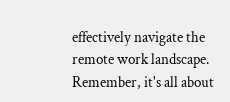effectively navigate the remote work landscape. Remember, it's all about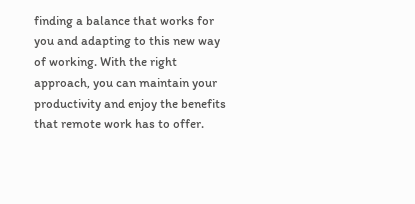finding a balance that works for you and adapting to this new way of working. With the right approach, you can maintain your productivity and enjoy the benefits that remote work has to offer.